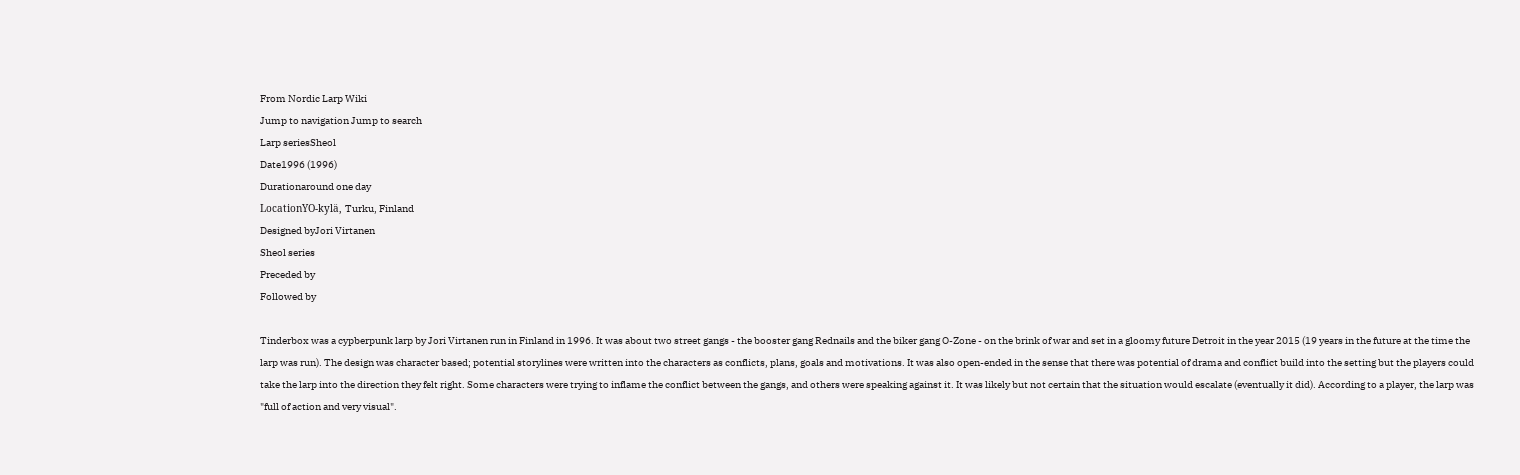From Nordic Larp Wiki
Jump to navigation Jump to search
Larp seriesSheol
Date1996 (1996)
Durationaround one day
LocationYO-kylä, Turku, Finland
Designed byJori Virtanen
Sheol series
Preceded by
Followed by

Tinderbox was a cypberpunk larp by Jori Virtanen run in Finland in 1996. It was about two street gangs - the booster gang Rednails and the biker gang O-Zone - on the brink of war and set in a gloomy future Detroit in the year 2015 (19 years in the future at the time the larp was run). The design was character based; potential storylines were written into the characters as conflicts, plans, goals and motivations. It was also open-ended in the sense that there was potential of drama and conflict build into the setting but the players could take the larp into the direction they felt right. Some characters were trying to inflame the conflict between the gangs, and others were speaking against it. It was likely but not certain that the situation would escalate (eventually it did). According to a player, the larp was "full of action and very visual".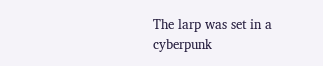The larp was set in a cyberpunk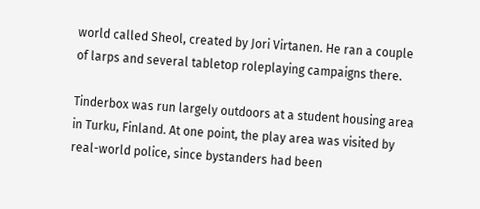world called Sheol, created by Jori Virtanen. He ran a couple of larps and several tabletop roleplaying campaigns there.

Tinderbox was run largely outdoors at a student housing area in Turku, Finland. At one point, the play area was visited by real-world police, since bystanders had been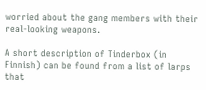worried about the gang members with their real-looking weapons.

A short description of Tinderbox (in Finnish) can be found from a list of larps that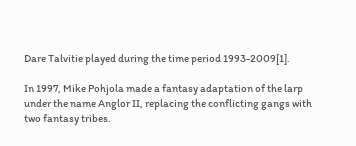Dare Talvitie played during the time period 1993-2009[1].

In 1997, Mike Pohjola made a fantasy adaptation of the larp under the name Anglor II, replacing the conflicting gangs with two fantasy tribes.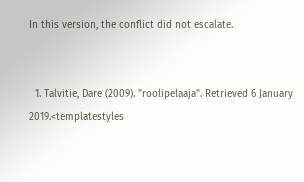In this version, the conflict did not escalate.


  1. Talvitie, Dare (2009). "roolipelaaja". Retrieved 6 January 2019.<templatestyles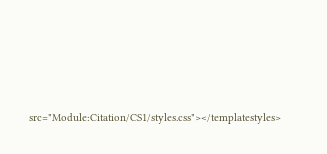src="Module:Citation/CS1/styles.css"></templatestyles>